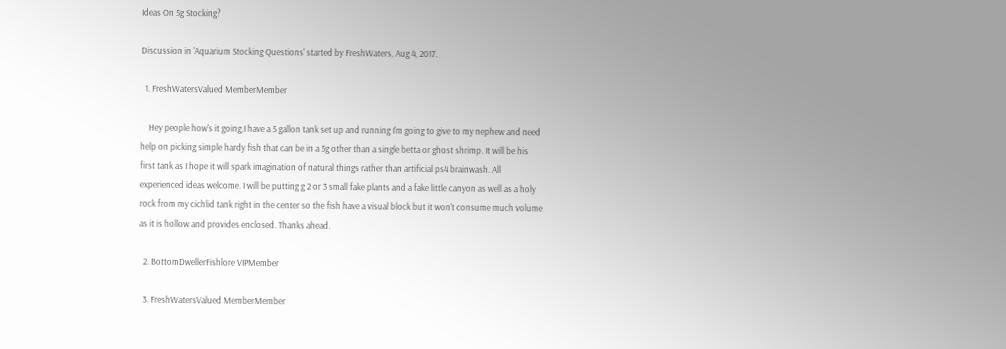Ideas On 5g Stocking?

Discussion in 'Aquarium Stocking Questions' started by FreshWaters, Aug 4, 2017.

  1. FreshWatersValued MemberMember

    Hey people how's it going,I have a 5 gallon tank set up and running I'm going to give to my nephew and need help on picking simple hardy fish that can be in a 5g other than a single betta or ghost shrimp. It will be his first tank as I hope it will spark imagination of natural things rather than artificial ps4 brainwash. All experienced ideas welcome. I will be putting g 2 or 3 small fake plants and a fake little canyon as well as a holy rock from my cichlid tank right in the center so the fish have a visual block but it won't consume much volume as it is hollow and provides enclosed. Thanks ahead.

  2. BottomDwellerFishlore VIPMember

  3. FreshWatersValued MemberMember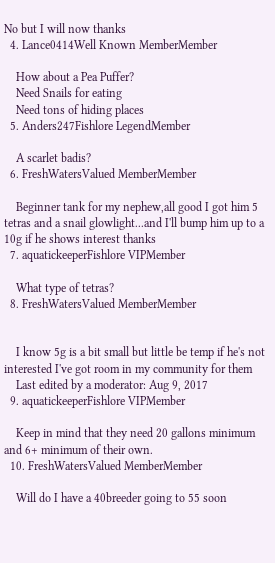No but I will now thanks
  4. Lance0414Well Known MemberMember

    How about a Pea Puffer?
    Need Snails for eating
    Need tons of hiding places
  5. Anders247Fishlore LegendMember

    A scarlet badis?
  6. FreshWatersValued MemberMember

    Beginner tank for my nephew,all good I got him 5 tetras and a snail glowlight...and I'll bump him up to a 10g if he shows interest thanks
  7. aquatickeeperFishlore VIPMember

    What type of tetras?
  8. FreshWatersValued MemberMember


    I know 5g is a bit small but little be temp if he's not interested I've got room in my community for them
    Last edited by a moderator: Aug 9, 2017
  9. aquatickeeperFishlore VIPMember

    Keep in mind that they need 20 gallons minimum and 6+ minimum of their own.
  10. FreshWatersValued MemberMember

    Will do I have a 40breeder going to 55 soon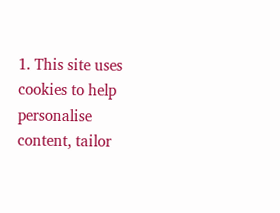1. This site uses cookies to help personalise content, tailor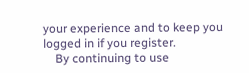your experience and to keep you logged in if you register.
    By continuing to use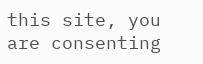this site, you are consenting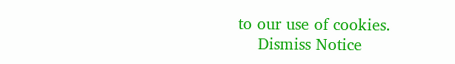to our use of cookies.
    Dismiss Notice